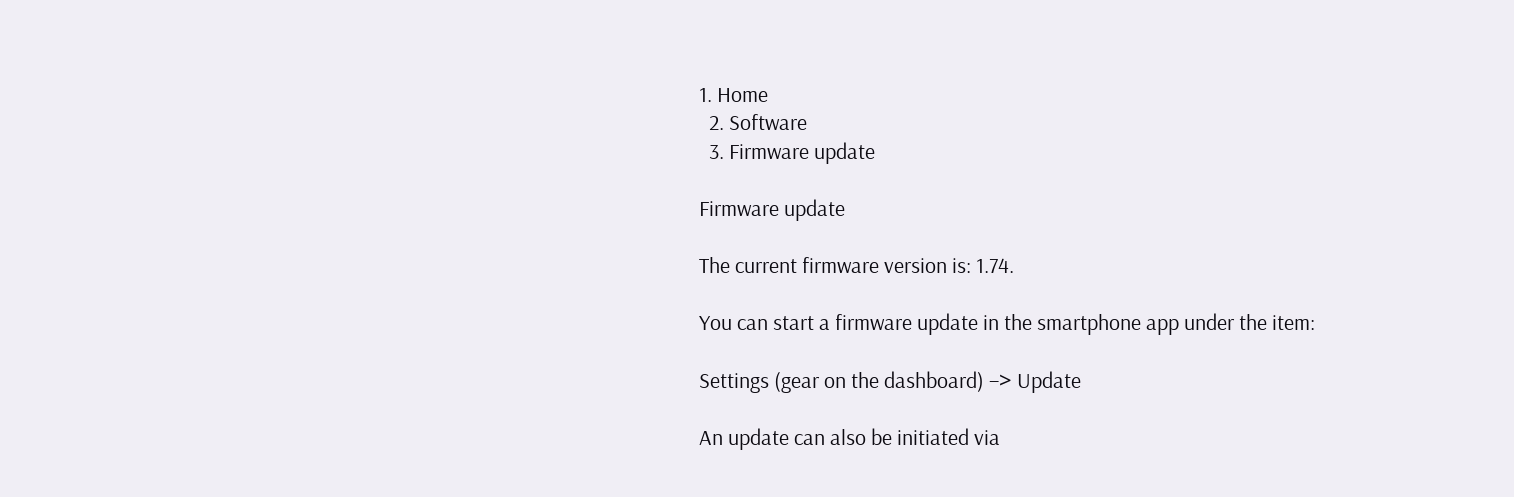1. Home
  2. Software
  3. Firmware update

Firmware update

The current firmware version is: 1.74.

You can start a firmware update in the smartphone app under the item:

Settings (gear on the dashboard) –> Update

An update can also be initiated via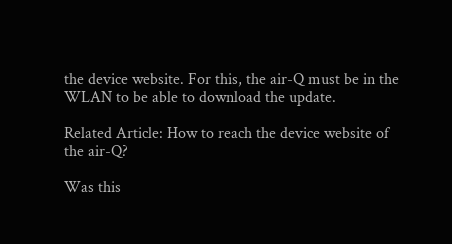the device website. For this, the air-Q must be in the WLAN to be able to download the update.

Related Article: How to reach the device website of the air-Q?

Was this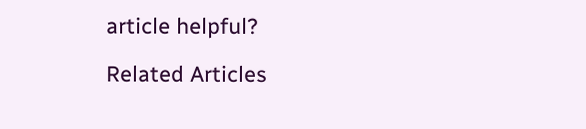article helpful?

Related Articles